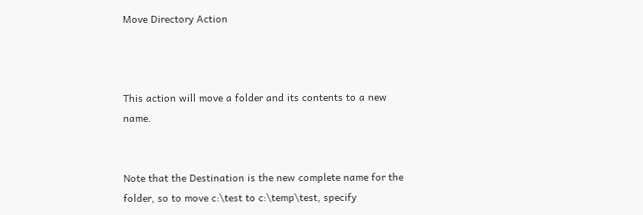Move Directory Action



This action will move a folder and its contents to a new name.


Note that the Destination is the new complete name for the folder, so to move c:\test to c:\temp\test, specify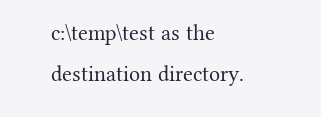c:\temp\test as the destination directory.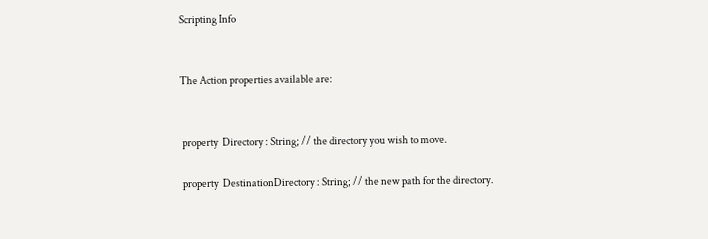Scripting Info


The Action properties available are:


 property  Directory : String; // the directory you wish to move.

 property  DestinationDirectory : String; // the new path for the directory.